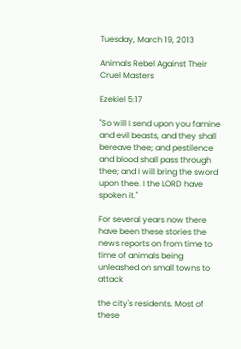Tuesday, March 19, 2013

Animals Rebel Against Their Cruel Masters

Ezekiel 5:17

"So will I send upon you famine and evil beasts, and they shall bereave thee; and pestilence and blood shall pass through thee; and I will bring the sword upon thee. I the LORD have spoken it."

For several years now there have been these stories the news reports on from time to time of animals being unleashed on small towns to attack

the city's residents. Most of these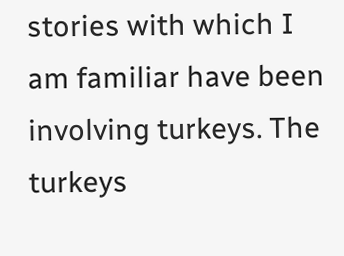stories with which I am familiar have been involving turkeys. The turkeys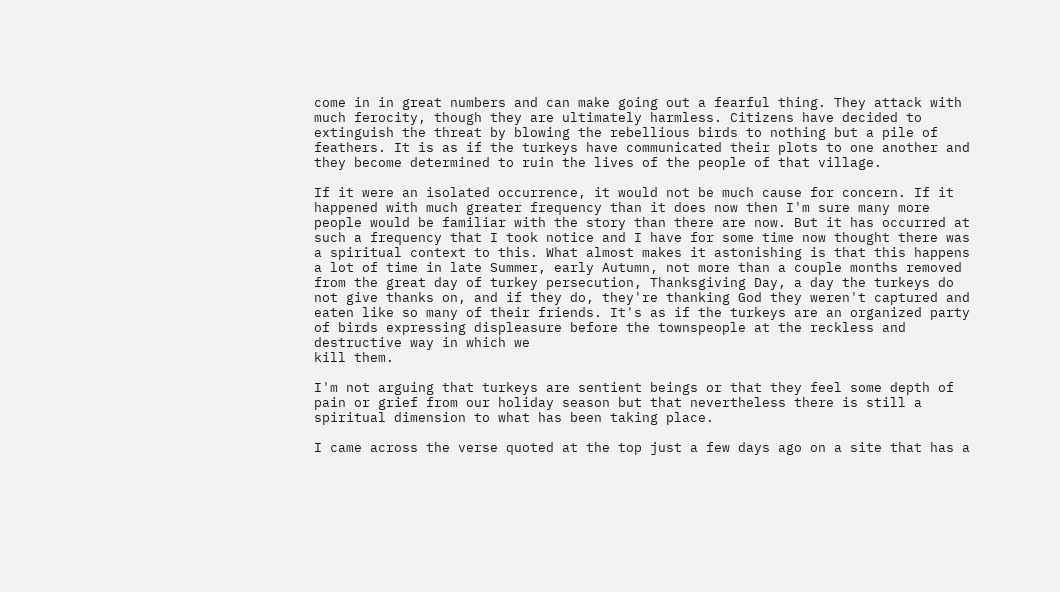come in in great numbers and can make going out a fearful thing. They attack with much ferocity, though they are ultimately harmless. Citizens have decided to extinguish the threat by blowing the rebellious birds to nothing but a pile of feathers. It is as if the turkeys have communicated their plots to one another and they become determined to ruin the lives of the people of that village.

If it were an isolated occurrence, it would not be much cause for concern. If it happened with much greater frequency than it does now then I'm sure many more people would be familiar with the story than there are now. But it has occurred at such a frequency that I took notice and I have for some time now thought there was a spiritual context to this. What almost makes it astonishing is that this happens a lot of time in late Summer, early Autumn, not more than a couple months removed from the great day of turkey persecution, Thanksgiving Day, a day the turkeys do not give thanks on, and if they do, they're thanking God they weren't captured and eaten like so many of their friends. It's as if the turkeys are an organized party of birds expressing displeasure before the townspeople at the reckless and destructive way in which we
kill them.

I'm not arguing that turkeys are sentient beings or that they feel some depth of pain or grief from our holiday season but that nevertheless there is still a spiritual dimension to what has been taking place.

I came across the verse quoted at the top just a few days ago on a site that has a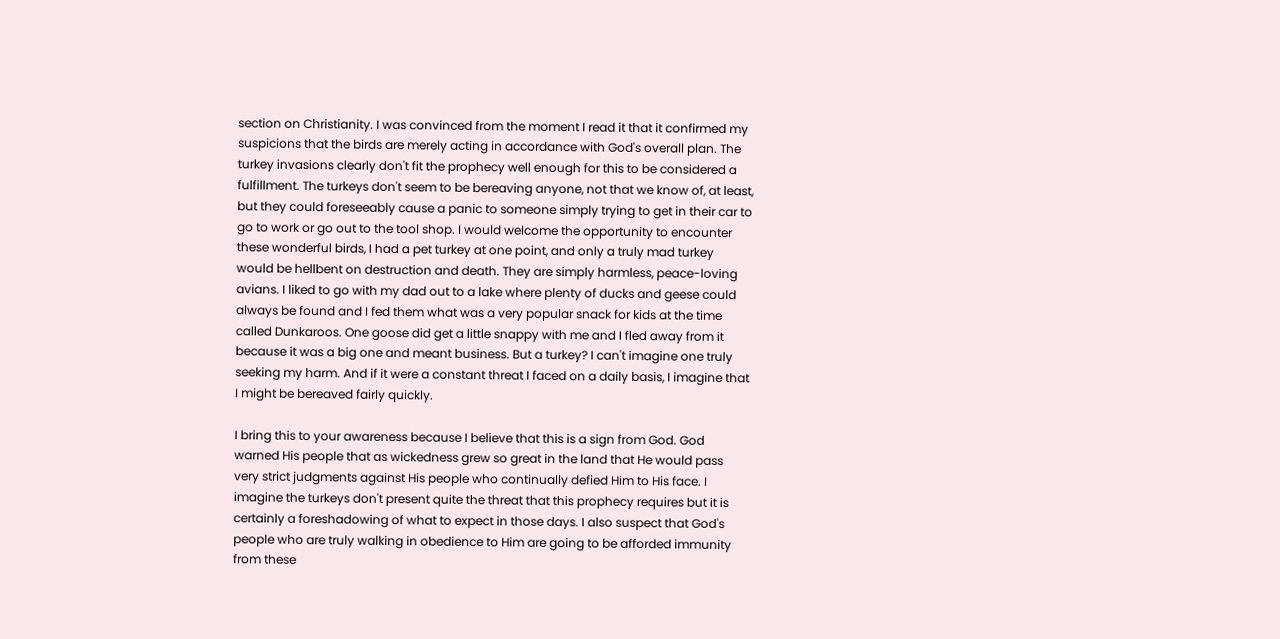section on Christianity. I was convinced from the moment I read it that it confirmed my suspicions that the birds are merely acting in accordance with God's overall plan. The turkey invasions clearly don't fit the prophecy well enough for this to be considered a fulfillment. The turkeys don't seem to be bereaving anyone, not that we know of, at least, but they could foreseeably cause a panic to someone simply trying to get in their car to go to work or go out to the tool shop. I would welcome the opportunity to encounter these wonderful birds, I had a pet turkey at one point, and only a truly mad turkey would be hellbent on destruction and death. They are simply harmless, peace-loving avians. I liked to go with my dad out to a lake where plenty of ducks and geese could always be found and I fed them what was a very popular snack for kids at the time called Dunkaroos. One goose did get a little snappy with me and I fled away from it because it was a big one and meant business. But a turkey? I can't imagine one truly seeking my harm. And if it were a constant threat I faced on a daily basis, I imagine that I might be bereaved fairly quickly.

I bring this to your awareness because I believe that this is a sign from God. God warned His people that as wickedness grew so great in the land that He would pass very strict judgments against His people who continually defied Him to His face. I imagine the turkeys don't present quite the threat that this prophecy requires but it is certainly a foreshadowing of what to expect in those days. I also suspect that God's
people who are truly walking in obedience to Him are going to be afforded immunity from these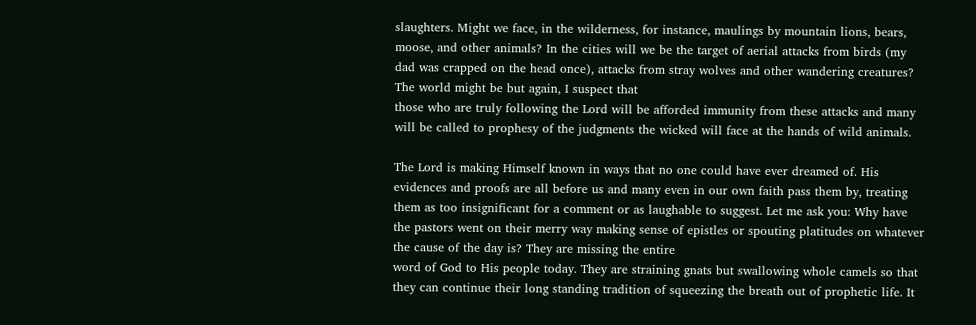slaughters. Might we face, in the wilderness, for instance, maulings by mountain lions, bears, moose, and other animals? In the cities will we be the target of aerial attacks from birds (my dad was crapped on the head once), attacks from stray wolves and other wandering creatures? The world might be but again, I suspect that
those who are truly following the Lord will be afforded immunity from these attacks and many will be called to prophesy of the judgments the wicked will face at the hands of wild animals.

The Lord is making Himself known in ways that no one could have ever dreamed of. His evidences and proofs are all before us and many even in our own faith pass them by, treating them as too insignificant for a comment or as laughable to suggest. Let me ask you: Why have the pastors went on their merry way making sense of epistles or spouting platitudes on whatever the cause of the day is? They are missing the entire
word of God to His people today. They are straining gnats but swallowing whole camels so that they can continue their long standing tradition of squeezing the breath out of prophetic life. It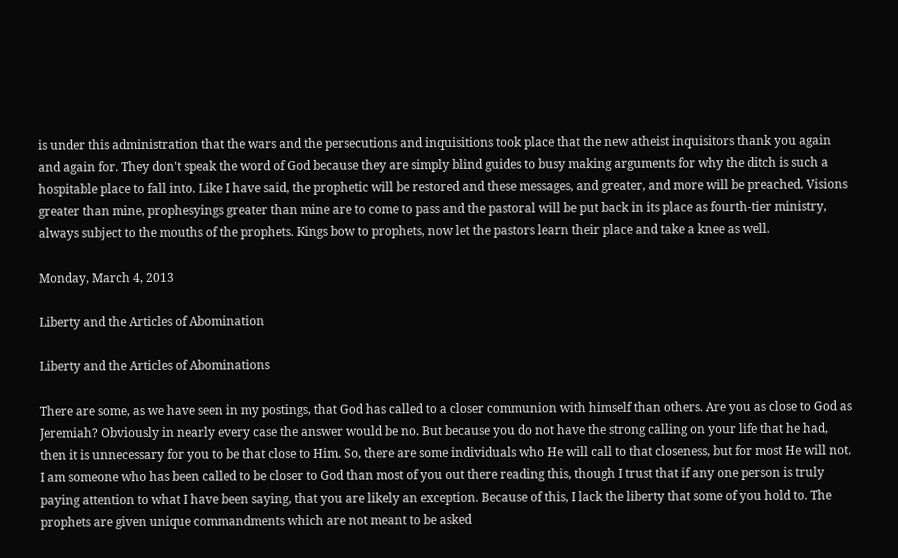is under this administration that the wars and the persecutions and inquisitions took place that the new atheist inquisitors thank you again and again for. They don't speak the word of God because they are simply blind guides to busy making arguments for why the ditch is such a hospitable place to fall into. Like I have said, the prophetic will be restored and these messages, and greater, and more will be preached. Visions greater than mine, prophesyings greater than mine are to come to pass and the pastoral will be put back in its place as fourth-tier ministry, always subject to the mouths of the prophets. Kings bow to prophets, now let the pastors learn their place and take a knee as well.

Monday, March 4, 2013

Liberty and the Articles of Abomination

Liberty and the Articles of Abominations

There are some, as we have seen in my postings, that God has called to a closer communion with himself than others. Are you as close to God as Jeremiah? Obviously in nearly every case the answer would be no. But because you do not have the strong calling on your life that he had, then it is unnecessary for you to be that close to Him. So, there are some individuals who He will call to that closeness, but for most He will not.
I am someone who has been called to be closer to God than most of you out there reading this, though I trust that if any one person is truly paying attention to what I have been saying, that you are likely an exception. Because of this, I lack the liberty that some of you hold to. The prophets are given unique commandments which are not meant to be asked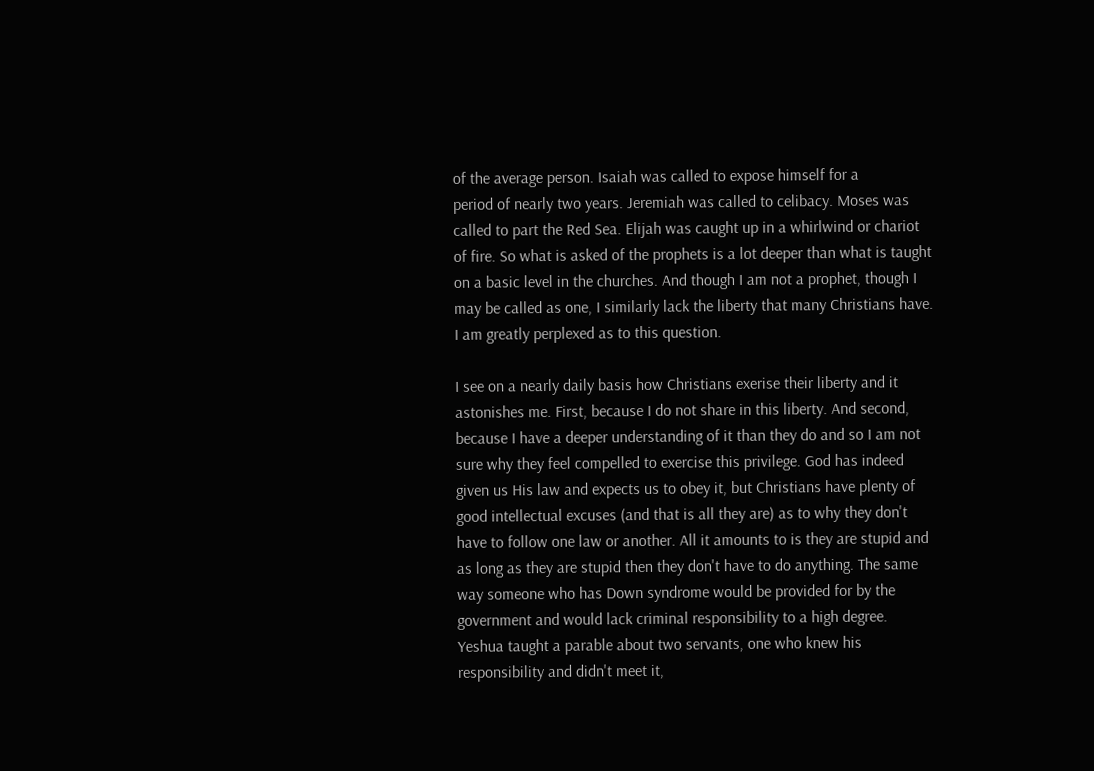of the average person. Isaiah was called to expose himself for a
period of nearly two years. Jeremiah was called to celibacy. Moses was called to part the Red Sea. Elijah was caught up in a whirlwind or chariot of fire. So what is asked of the prophets is a lot deeper than what is taught on a basic level in the churches. And though I am not a prophet, though I may be called as one, I similarly lack the liberty that many Christians have. I am greatly perplexed as to this question.

I see on a nearly daily basis how Christians exerise their liberty and it astonishes me. First, because I do not share in this liberty. And second, because I have a deeper understanding of it than they do and so I am not sure why they feel compelled to exercise this privilege. God has indeed given us His law and expects us to obey it, but Christians have plenty of good intellectual excuses (and that is all they are) as to why they don't have to follow one law or another. All it amounts to is they are stupid and as long as they are stupid then they don't have to do anything. The same way someone who has Down syndrome would be provided for by the government and would lack criminal responsibility to a high degree. Yeshua taught a parable about two servants, one who knew his responsibility and didn't meet it,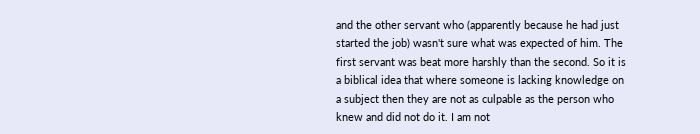and the other servant who (apparently because he had just started the job) wasn't sure what was expected of him. The first servant was beat more harshly than the second. So it is a biblical idea that where someone is lacking knowledge on a subject then they are not as culpable as the person who knew and did not do it. I am not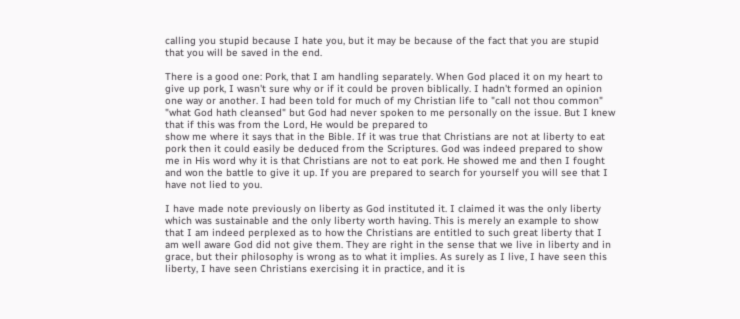calling you stupid because I hate you, but it may be because of the fact that you are stupid that you will be saved in the end.

There is a good one: Pork, that I am handling separately. When God placed it on my heart to give up pork, I wasn't sure why or if it could be proven biblically. I hadn't formed an opinion one way or another. I had been told for much of my Christian life to "call not thou common" "what God hath cleansed" but God had never spoken to me personally on the issue. But I knew that if this was from the Lord, He would be prepared to
show me where it says that in the Bible. If it was true that Christians are not at liberty to eat pork then it could easily be deduced from the Scriptures. God was indeed prepared to show me in His word why it is that Christians are not to eat pork. He showed me and then I fought and won the battle to give it up. If you are prepared to search for yourself you will see that I have not lied to you.

I have made note previously on liberty as God instituted it. I claimed it was the only liberty which was sustainable and the only liberty worth having. This is merely an example to show that I am indeed perplexed as to how the Christians are entitled to such great liberty that I am well aware God did not give them. They are right in the sense that we live in liberty and in grace, but their philosophy is wrong as to what it implies. As surely as I live, I have seen this liberty, I have seen Christians exercising it in practice, and it is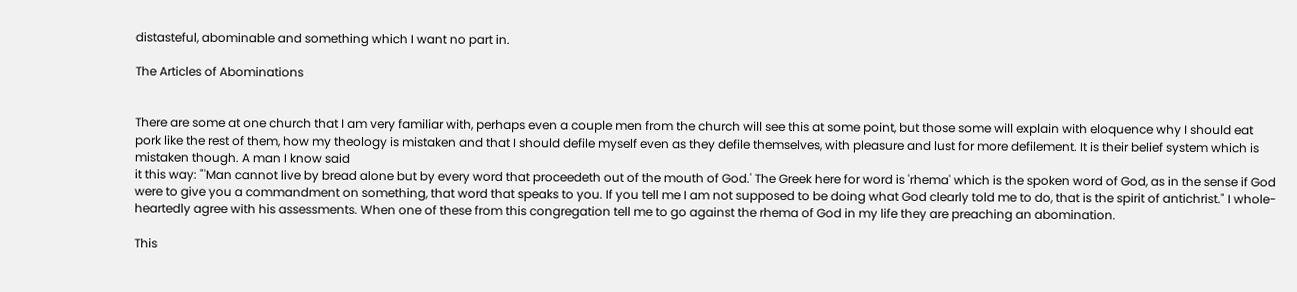distasteful, abominable and something which I want no part in.

The Articles of Abominations


There are some at one church that I am very familiar with, perhaps even a couple men from the church will see this at some point, but those some will explain with eloquence why I should eat pork like the rest of them, how my theology is mistaken and that I should defile myself even as they defile themselves, with pleasure and lust for more defilement. It is their belief system which is mistaken though. A man I know said
it this way: "'Man cannot live by bread alone but by every word that proceedeth out of the mouth of God.' The Greek here for word is 'rhema' which is the spoken word of God, as in the sense if God were to give you a commandment on something, that word that speaks to you. If you tell me I am not supposed to be doing what God clearly told me to do, that is the spirit of antichrist." I whole-heartedly agree with his assessments. When one of these from this congregation tell me to go against the rhema of God in my life they are preaching an abomination.

This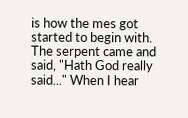is how the mes got started to begin with. The serpent came and said, "Hath God really said..." When I hear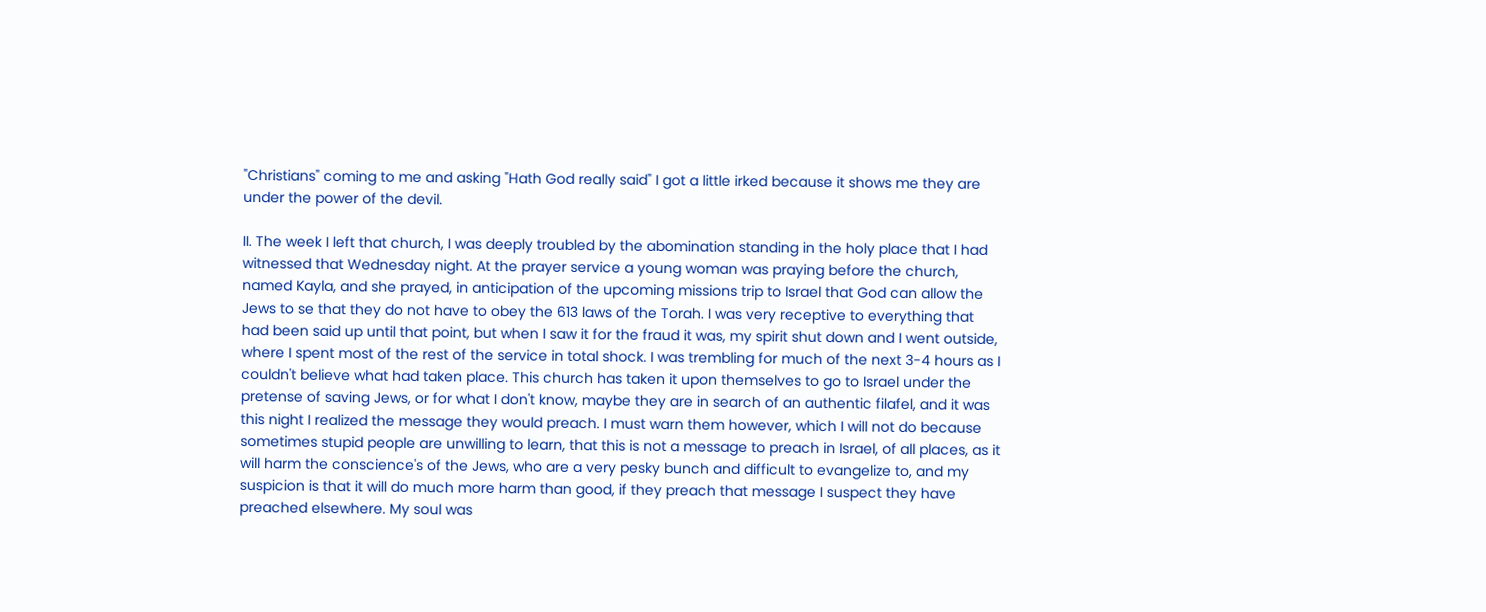"Christians" coming to me and asking "Hath God really said" I got a little irked because it shows me they are under the power of the devil.

II. The week I left that church, I was deeply troubled by the abomination standing in the holy place that I had witnessed that Wednesday night. At the prayer service a young woman was praying before the church, named Kayla, and she prayed, in anticipation of the upcoming missions trip to Israel that God can allow the Jews to se that they do not have to obey the 613 laws of the Torah. I was very receptive to everything that
had been said up until that point, but when I saw it for the fraud it was, my spirit shut down and I went outside, where I spent most of the rest of the service in total shock. I was trembling for much of the next 3-4 hours as I couldn't believe what had taken place. This church has taken it upon themselves to go to Israel under the pretense of saving Jews, or for what I don't know, maybe they are in search of an authentic filafel, and it was this night I realized the message they would preach. I must warn them however, which I will not do because sometimes stupid people are unwilling to learn, that this is not a message to preach in Israel, of all places, as it will harm the conscience's of the Jews, who are a very pesky bunch and difficult to evangelize to, and my suspicion is that it will do much more harm than good, if they preach that message I suspect they have preached elsewhere. My soul was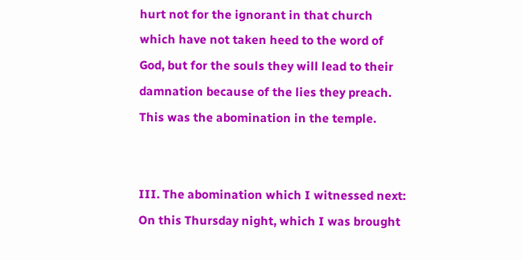hurt not for the ignorant in that church which have not taken heed to the word of God, but for the souls they will lead to their damnation because of the lies they preach. This was the abomination in the temple.


III. The abomination which I witnessed next: On this Thursday night, which I was brought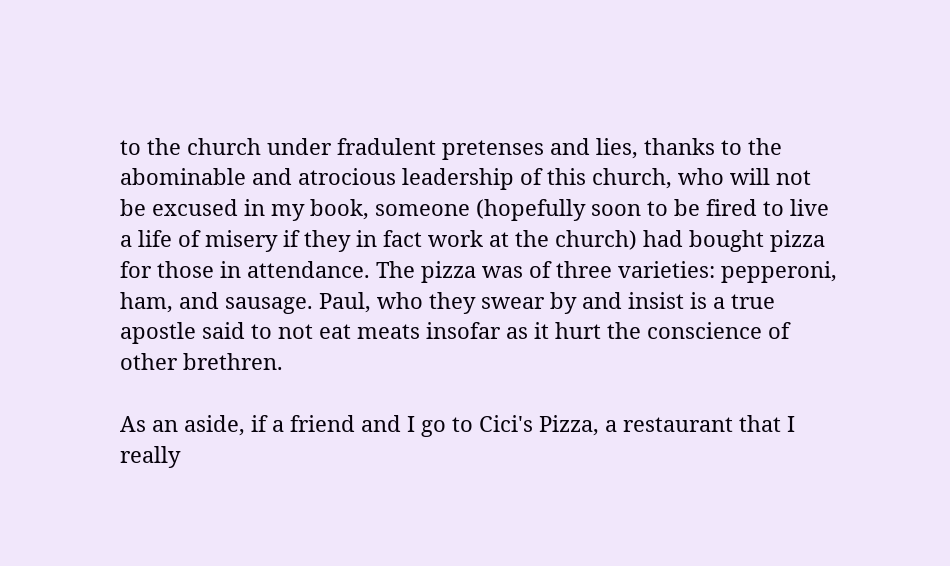to the church under fradulent pretenses and lies, thanks to the abominable and atrocious leadership of this church, who will not be excused in my book, someone (hopefully soon to be fired to live a life of misery if they in fact work at the church) had bought pizza for those in attendance. The pizza was of three varieties: pepperoni, ham, and sausage. Paul, who they swear by and insist is a true apostle said to not eat meats insofar as it hurt the conscience of other brethren.

As an aside, if a friend and I go to Cici's Pizza, a restaurant that I really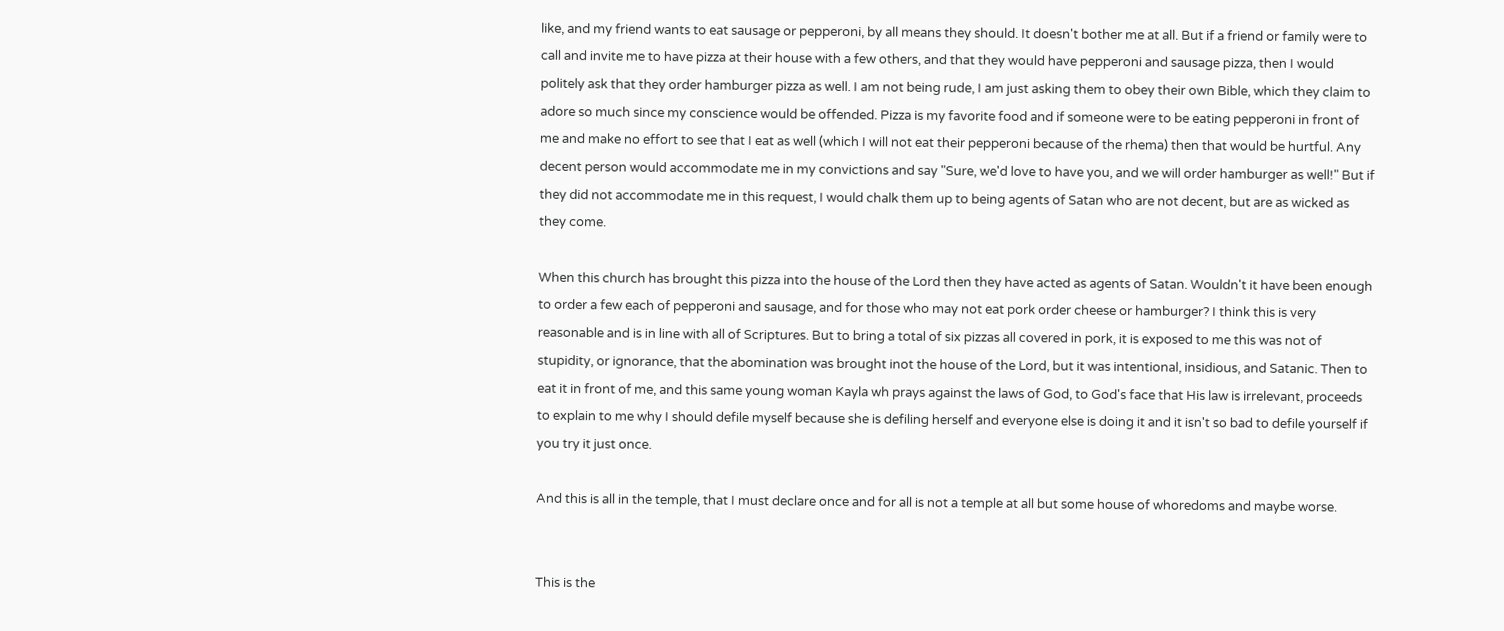like, and my friend wants to eat sausage or pepperoni, by all means they should. It doesn't bother me at all. But if a friend or family were to call and invite me to have pizza at their house with a few others, and that they would have pepperoni and sausage pizza, then I would politely ask that they order hamburger pizza as well. I am not being rude, I am just asking them to obey their own Bible, which they claim to adore so much since my conscience would be offended. Pizza is my favorite food and if someone were to be eating pepperoni in front of me and make no effort to see that I eat as well (which I will not eat their pepperoni because of the rhema) then that would be hurtful. Any decent person would accommodate me in my convictions and say "Sure, we'd love to have you, and we will order hamburger as well!" But if they did not accommodate me in this request, I would chalk them up to being agents of Satan who are not decent, but are as wicked as they come.

When this church has brought this pizza into the house of the Lord then they have acted as agents of Satan. Wouldn't it have been enough to order a few each of pepperoni and sausage, and for those who may not eat pork order cheese or hamburger? I think this is very reasonable and is in line with all of Scriptures. But to bring a total of six pizzas all covered in pork, it is exposed to me this was not of stupidity, or ignorance, that the abomination was brought inot the house of the Lord, but it was intentional, insidious, and Satanic. Then to eat it in front of me, and this same young woman Kayla wh prays against the laws of God, to God's face that His law is irrelevant, proceeds to explain to me why I should defile myself because she is defiling herself and everyone else is doing it and it isn't so bad to defile yourself if you try it just once.

And this is all in the temple, that I must declare once and for all is not a temple at all but some house of whoredoms and maybe worse.


This is the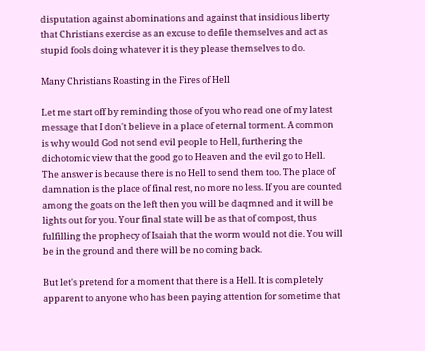disputation against abominations and against that insidious liberty that Christians exercise as an excuse to defile themselves and act as stupid fools doing whatever it is they please themselves to do.

Many Christians Roasting in the Fires of Hell

Let me start off by reminding those of you who read one of my latest message that I don't believe in a place of eternal torment. A common is why would God not send evil people to Hell, furthering the dichotomic view that the good go to Heaven and the evil go to Hell. The answer is because there is no Hell to send them too. The place of damnation is the place of final rest, no more no less. If you are counted among the goats on the left then you will be daqmned and it will be lights out for you. Your final state will be as that of compost, thus fulfilling the prophecy of Isaiah that the worm would not die. You will be in the ground and there will be no coming back.

But let's pretend for a moment that there is a Hell. It is completely apparent to anyone who has been paying attention for sometime that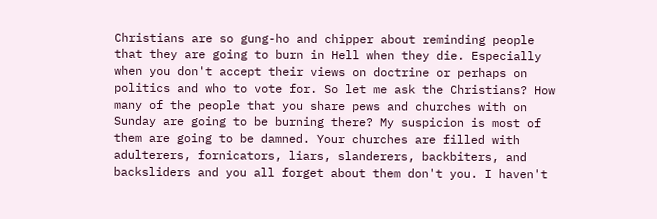Christians are so gung-ho and chipper about reminding people that they are going to burn in Hell when they die. Especially when you don't accept their views on doctrine or perhaps on politics and who to vote for. So let me ask the Christians? How many of the people that you share pews and churches with on Sunday are going to be burning there? My suspicion is most of them are going to be damned. Your churches are filled with adulterers, fornicators, liars, slanderers, backbiters, and backsliders and you all forget about them don't you. I haven't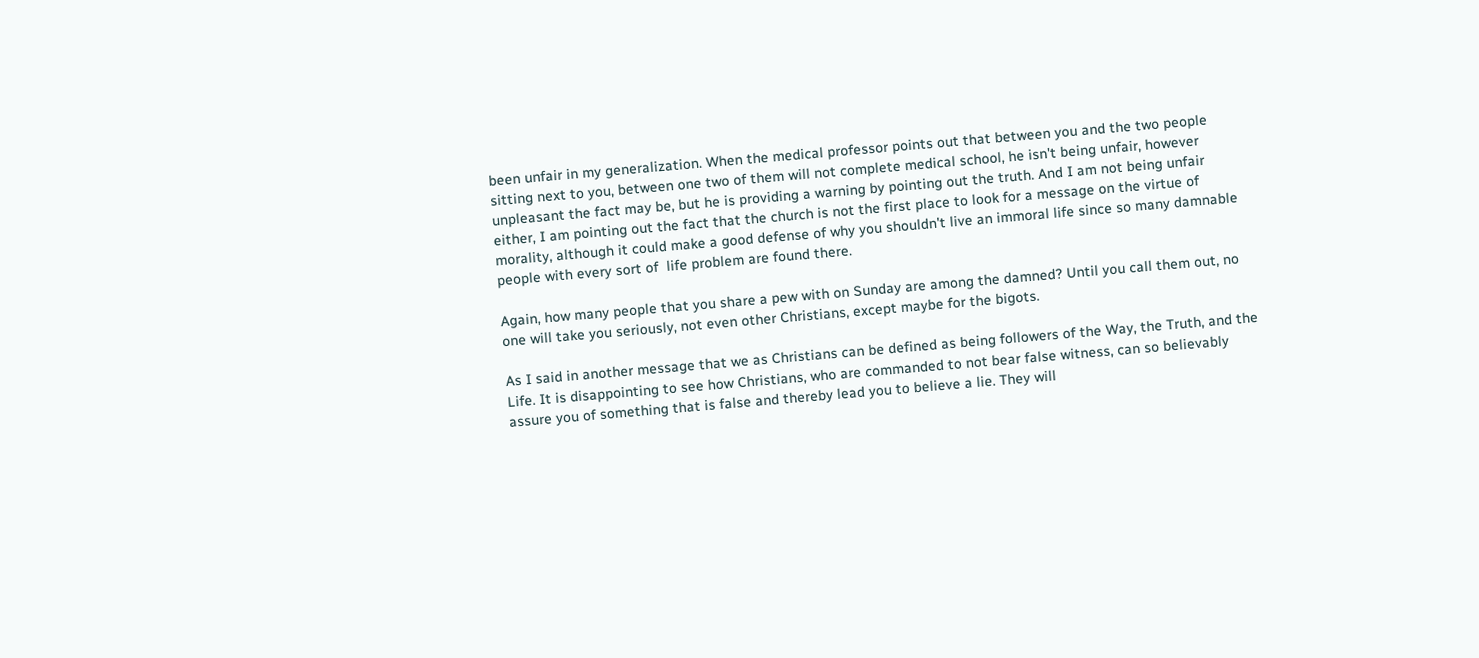been unfair in my generalization. When the medical professor points out that between you and the two people sitting next to you, between one two of them will not complete medical school, he isn't being unfair, however unpleasant the fact may be, but he is providing a warning by pointing out the truth. And I am not being unfair either, I am pointing out the fact that the church is not the first place to look for a message on the virtue of morality, although it could make a good defense of why you shouldn't live an immoral life since so many damnable people with every sort of  life problem are found there.

Again, how many people that you share a pew with on Sunday are among the damned? Until you call them out, no one will take you seriously, not even other Christians, except maybe for the bigots.

As I said in another message that we as Christians can be defined as being followers of the Way, the Truth, and the Life. It is disappointing to see how Christians, who are commanded to not bear false witness, can so believably assure you of something that is false and thereby lead you to believe a lie. They will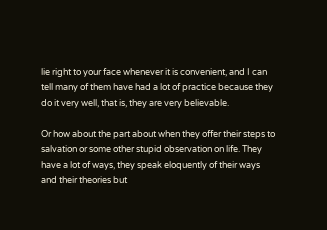lie right to your face whenever it is convenient, and I can tell many of them have had a lot of practice because they do it very well, that is, they are very believable.

Or how about the part about when they offer their steps to salvation or some other stupid observation on life. They have a lot of ways, they speak eloquently of their ways and their theories but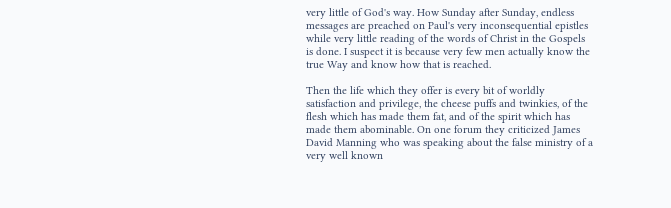very little of God's way. How Sunday after Sunday, endless messages are preached on Paul's very inconsequential epistles while very little reading of the words of Christ in the Gospels is done. I suspect it is because very few men actually know the true Way and know how that is reached.

Then the life which they offer is every bit of worldly satisfaction and privilege, the cheese puffs and twinkies, of the flesh which has made them fat, and of the spirit which has made them abominable. On one forum they criticized James David Manning who was speaking about the false ministry of a very well known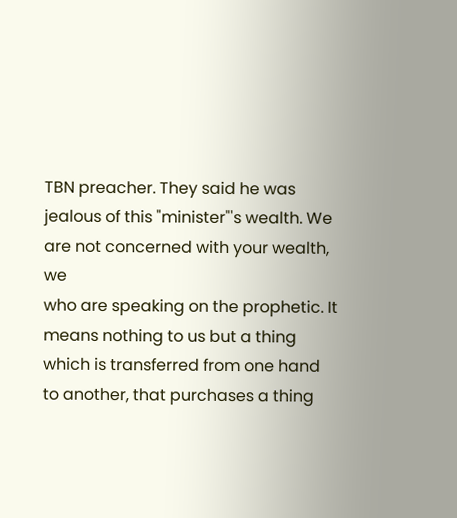TBN preacher. They said he was jealous of this "minister"'s wealth. We are not concerned with your wealth, we
who are speaking on the prophetic. It means nothing to us but a thing which is transferred from one hand to another, that purchases a thing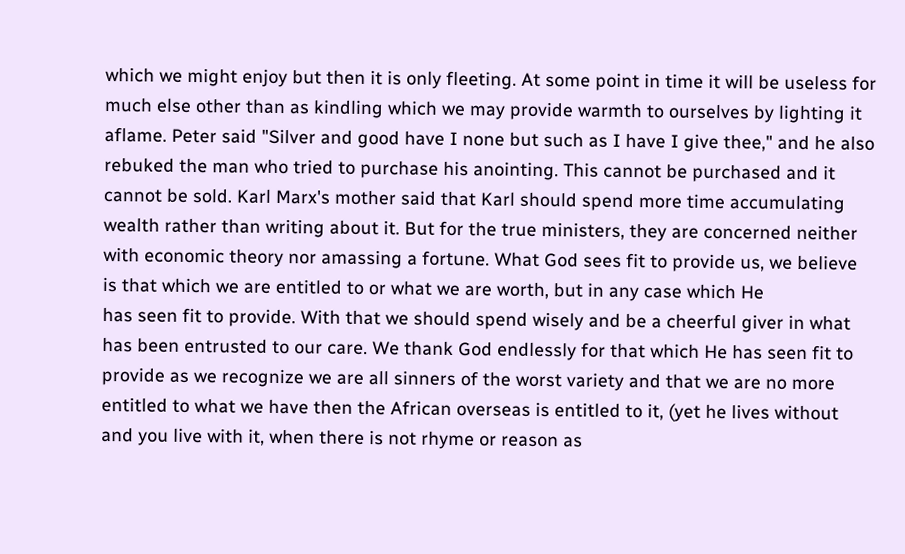which we might enjoy but then it is only fleeting. At some point in time it will be useless for much else other than as kindling which we may provide warmth to ourselves by lighting it aflame. Peter said "Silver and good have I none but such as I have I give thee," and he also rebuked the man who tried to purchase his anointing. This cannot be purchased and it cannot be sold. Karl Marx's mother said that Karl should spend more time accumulating wealth rather than writing about it. But for the true ministers, they are concerned neither with economic theory nor amassing a fortune. What God sees fit to provide us, we believe is that which we are entitled to or what we are worth, but in any case which He
has seen fit to provide. With that we should spend wisely and be a cheerful giver in what has been entrusted to our care. We thank God endlessly for that which He has seen fit to provide as we recognize we are all sinners of the worst variety and that we are no more entitled to what we have then the African overseas is entitled to it, (yet he lives without and you live with it, when there is not rhyme or reason as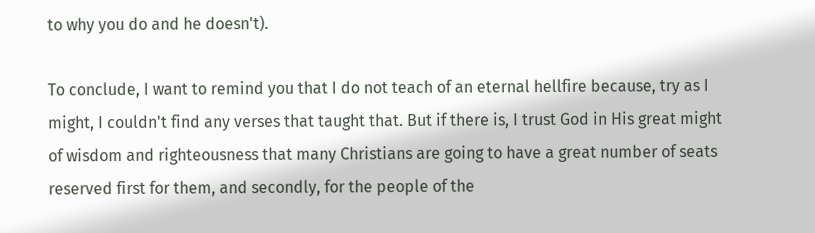to why you do and he doesn't).

To conclude, I want to remind you that I do not teach of an eternal hellfire because, try as I might, I couldn't find any verses that taught that. But if there is, I trust God in His great might of wisdom and righteousness that many Christians are going to have a great number of seats reserved first for them, and secondly, for the people of the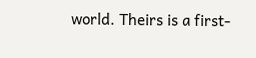world. Theirs is a first-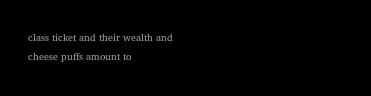class ticket and their wealth and cheese puffs amount to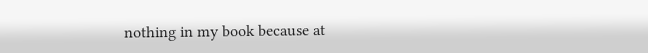nothing in my book because at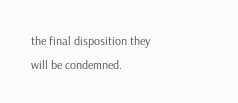the final disposition they will be condemned.